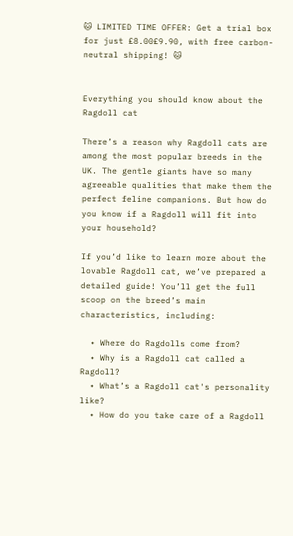🐱 LIMITED TIME OFFER: Get a trial box for just £8.00£9.90, with free carbon-neutral shipping! 🐱


Everything you should know about the Ragdoll cat

There’s a reason why Ragdoll cats are among the most popular breeds in the UK. The gentle giants have so many agreeable qualities that make them the perfect feline companions. But how do you know if a Ragdoll will fit into your household?

If you’d like to learn more about the lovable Ragdoll cat, we’ve prepared a detailed guide! You’ll get the full scoop on the breed’s main characteristics, including:

  • Where do Ragdolls come from?
  • Why is a Ragdoll cat called a Ragdoll?
  • What’s a Ragdoll cat's personality like?
  • How do you take care of a Ragdoll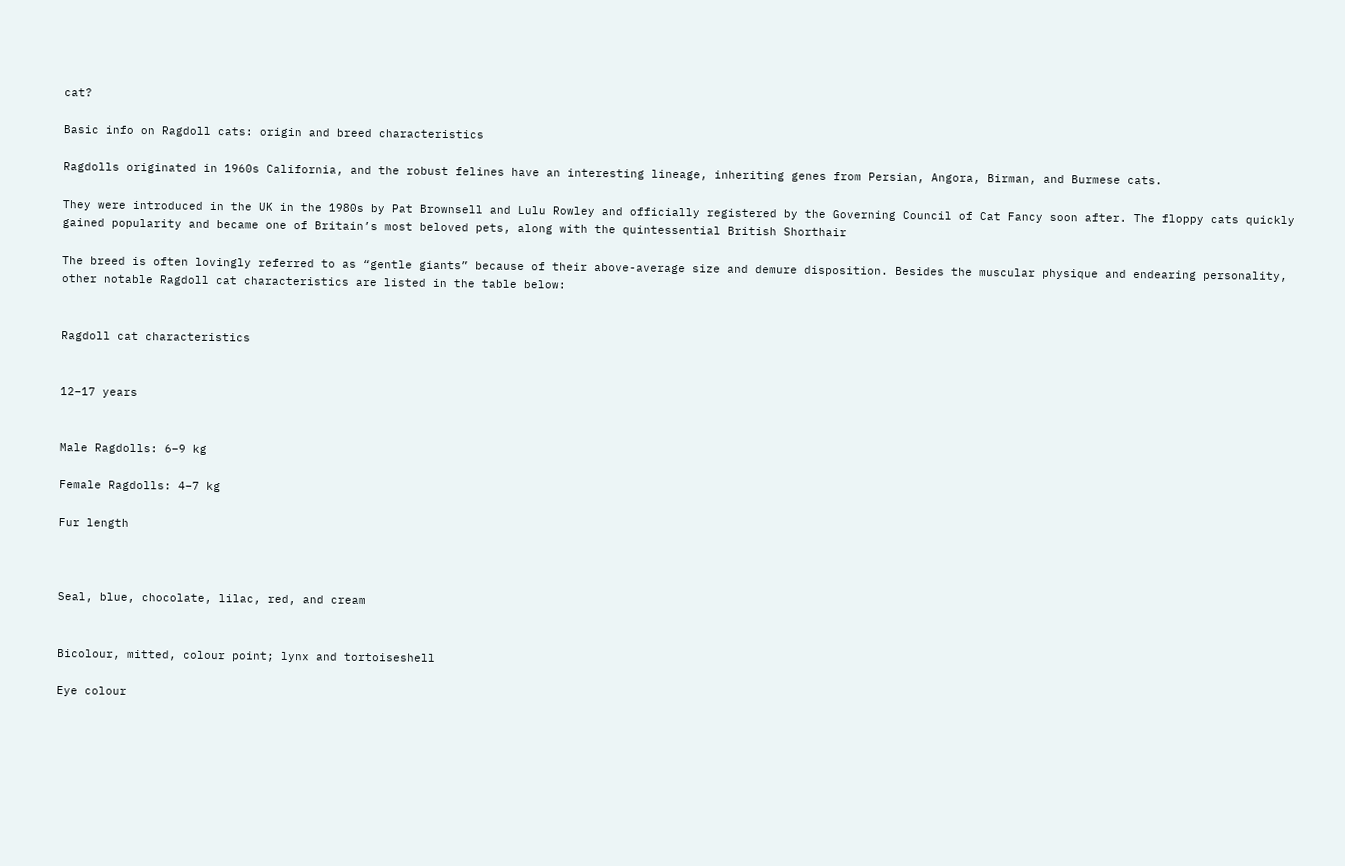cat?

Basic info on Ragdoll cats: origin and breed characteristics

Ragdolls originated in 1960s California, and the robust felines have an interesting lineage, inheriting genes from Persian, Angora, Birman, and Burmese cats.

They were introduced in the UK in the 1980s by Pat Brownsell and Lulu Rowley and officially registered by the Governing Council of Cat Fancy soon after. The floppy cats quickly gained popularity and became one of Britain’s most beloved pets, along with the quintessential British Shorthair

The breed is often lovingly referred to as “gentle giants” because of their above-average size and demure disposition. Besides the muscular physique and endearing personality, other notable Ragdoll cat characteristics are listed in the table below:


Ragdoll cat characteristics


12–17 years


Male Ragdolls: 6–9 kg

Female Ragdolls: 4–7 kg

Fur length



Seal, blue, chocolate, lilac, red, and cream


Bicolour, mitted, colour point; lynx and tortoiseshell

Eye colour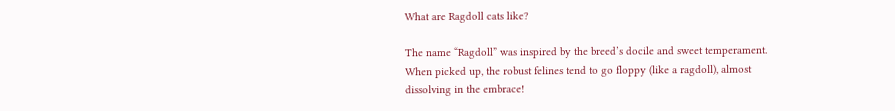What are Ragdoll cats like?

The name “Ragdoll” was inspired by the breed’s docile and sweet temperament. When picked up, the robust felines tend to go floppy (like a ragdoll), almost dissolving in the embrace!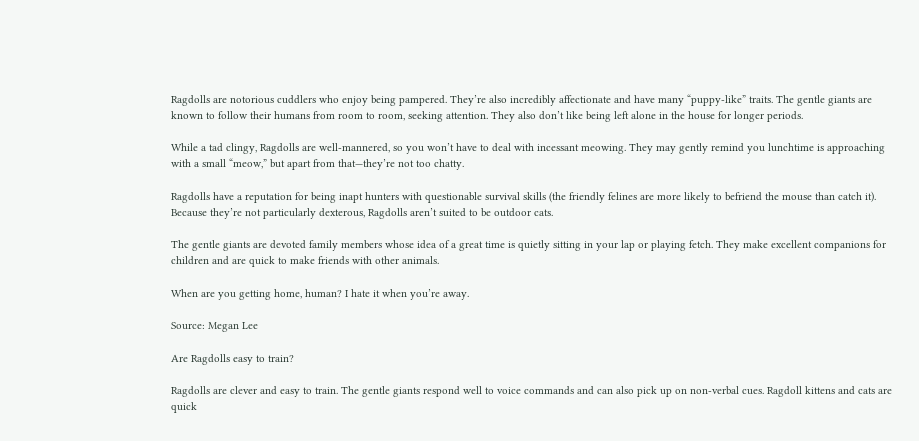Ragdolls are notorious cuddlers who enjoy being pampered. They’re also incredibly affectionate and have many “puppy-like” traits. The gentle giants are known to follow their humans from room to room, seeking attention. They also don’t like being left alone in the house for longer periods.

While a tad clingy, Ragdolls are well-mannered, so you won’t have to deal with incessant meowing. They may gently remind you lunchtime is approaching with a small “meow,” but apart from that—they’re not too chatty.

Ragdolls have a reputation for being inapt hunters with questionable survival skills (the friendly felines are more likely to befriend the mouse than catch it). Because they’re not particularly dexterous, Ragdolls aren’t suited to be outdoor cats.

The gentle giants are devoted family members whose idea of a great time is quietly sitting in your lap or playing fetch. They make excellent companions for children and are quick to make friends with other animals.

When are you getting home, human? I hate it when you’re away.

Source: Megan Lee

Are Ragdolls easy to train?

Ragdolls are clever and easy to train. The gentle giants respond well to voice commands and can also pick up on non-verbal cues. Ragdoll kittens and cats are quick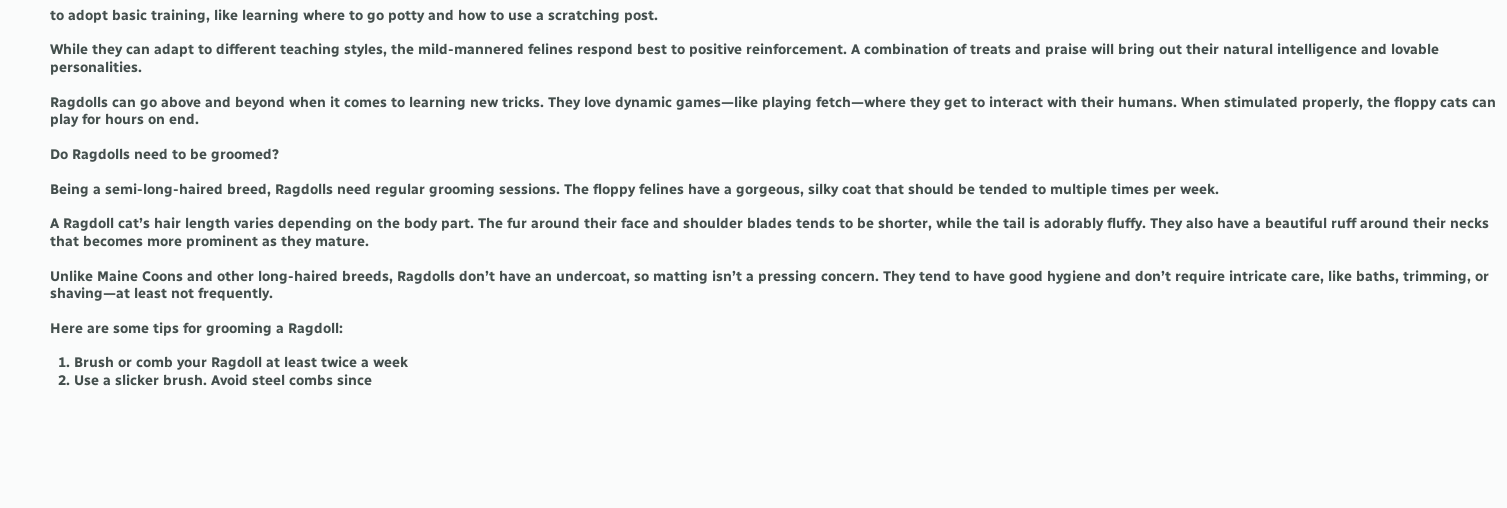to adopt basic training, like learning where to go potty and how to use a scratching post.

While they can adapt to different teaching styles, the mild-mannered felines respond best to positive reinforcement. A combination of treats and praise will bring out their natural intelligence and lovable personalities.

Ragdolls can go above and beyond when it comes to learning new tricks. They love dynamic games—like playing fetch—where they get to interact with their humans. When stimulated properly, the floppy cats can play for hours on end.

Do Ragdolls need to be groomed?

Being a semi-long-haired breed, Ragdolls need regular grooming sessions. The floppy felines have a gorgeous, silky coat that should be tended to multiple times per week.

A Ragdoll cat’s hair length varies depending on the body part. The fur around their face and shoulder blades tends to be shorter, while the tail is adorably fluffy. They also have a beautiful ruff around their necks that becomes more prominent as they mature.

Unlike Maine Coons and other long-haired breeds, Ragdolls don’t have an undercoat, so matting isn’t a pressing concern. They tend to have good hygiene and don’t require intricate care, like baths, trimming, or shaving—at least not frequently.

Here are some tips for grooming a Ragdoll:

  1. Brush or comb your Ragdoll at least twice a week
  2. Use a slicker brush. Avoid steel combs since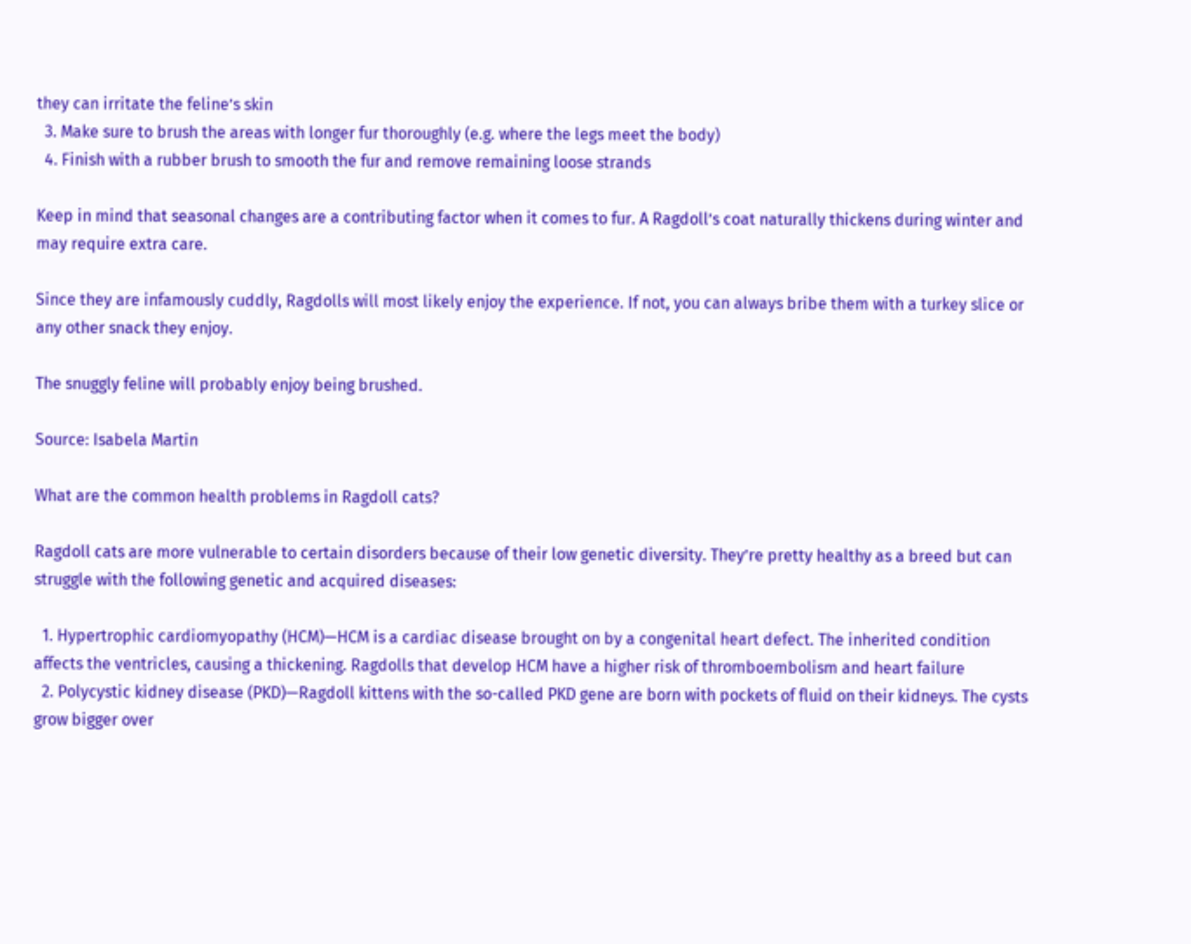they can irritate the feline’s skin
  3. Make sure to brush the areas with longer fur thoroughly (e.g. where the legs meet the body)
  4. Finish with a rubber brush to smooth the fur and remove remaining loose strands

Keep in mind that seasonal changes are a contributing factor when it comes to fur. A Ragdoll’s coat naturally thickens during winter and may require extra care.

Since they are infamously cuddly, Ragdolls will most likely enjoy the experience. If not, you can always bribe them with a turkey slice or any other snack they enjoy.

The snuggly feline will probably enjoy being brushed.

Source: Isabela Martin

What are the common health problems in Ragdoll cats?

Ragdoll cats are more vulnerable to certain disorders because of their low genetic diversity. They’re pretty healthy as a breed but can struggle with the following genetic and acquired diseases:

  1. Hypertrophic cardiomyopathy (HCM)—HCM is a cardiac disease brought on by a congenital heart defect. The inherited condition affects the ventricles, causing a thickening. Ragdolls that develop HCM have a higher risk of thromboembolism and heart failure
  2. Polycystic kidney disease (PKD)—Ragdoll kittens with the so-called PKD gene are born with pockets of fluid on their kidneys. The cysts grow bigger over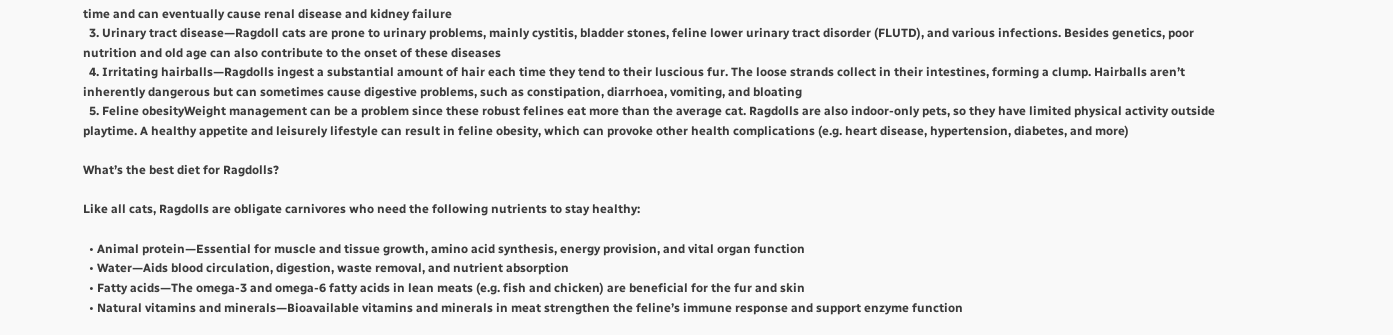time and can eventually cause renal disease and kidney failure
  3. Urinary tract disease—Ragdoll cats are prone to urinary problems, mainly cystitis, bladder stones, feline lower urinary tract disorder (FLUTD), and various infections. Besides genetics, poor nutrition and old age can also contribute to the onset of these diseases
  4. Irritating hairballs—Ragdolls ingest a substantial amount of hair each time they tend to their luscious fur. The loose strands collect in their intestines, forming a clump. Hairballs aren’t inherently dangerous but can sometimes cause digestive problems, such as constipation, diarrhoea, vomiting, and bloating
  5. Feline obesityWeight management can be a problem since these robust felines eat more than the average cat. Ragdolls are also indoor-only pets, so they have limited physical activity outside playtime. A healthy appetite and leisurely lifestyle can result in feline obesity, which can provoke other health complications (e.g. heart disease, hypertension, diabetes, and more)

What’s the best diet for Ragdolls?

Like all cats, Ragdolls are obligate carnivores who need the following nutrients to stay healthy:

  • Animal protein—Essential for muscle and tissue growth, amino acid synthesis, energy provision, and vital organ function
  • Water—Aids blood circulation, digestion, waste removal, and nutrient absorption
  • Fatty acids—The omega-3 and omega-6 fatty acids in lean meats (e.g. fish and chicken) are beneficial for the fur and skin
  • Natural vitamins and minerals—Bioavailable vitamins and minerals in meat strengthen the feline’s immune response and support enzyme function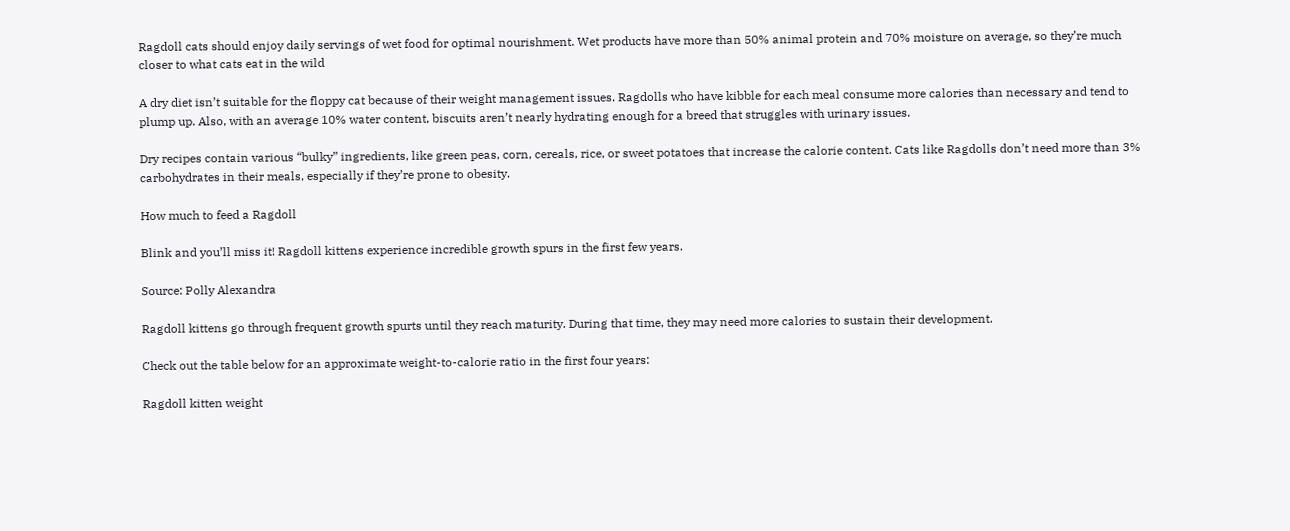Ragdoll cats should enjoy daily servings of wet food for optimal nourishment. Wet products have more than 50% animal protein and 70% moisture on average, so they’re much closer to what cats eat in the wild

A dry diet isn’t suitable for the floppy cat because of their weight management issues. Ragdolls who have kibble for each meal consume more calories than necessary and tend to plump up. Also, with an average 10% water content, biscuits aren’t nearly hydrating enough for a breed that struggles with urinary issues.

Dry recipes contain various “bulky” ingredients, like green peas, corn, cereals, rice, or sweet potatoes that increase the calorie content. Cats like Ragdolls don’t need more than 3% carbohydrates in their meals, especially if they’re prone to obesity.

How much to feed a Ragdoll

Blink and you’ll miss it! Ragdoll kittens experience incredible growth spurs in the first few years.

Source: Polly Alexandra

Ragdoll kittens go through frequent growth spurts until they reach maturity. During that time, they may need more calories to sustain their development.

Check out the table below for an approximate weight-to-calorie ratio in the first four years:

Ragdoll kitten weight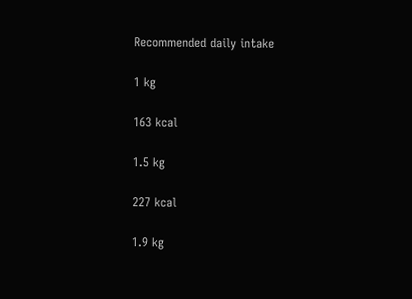Recommended daily intake

1 kg

163 kcal

1.5 kg

227 kcal

1.9 kg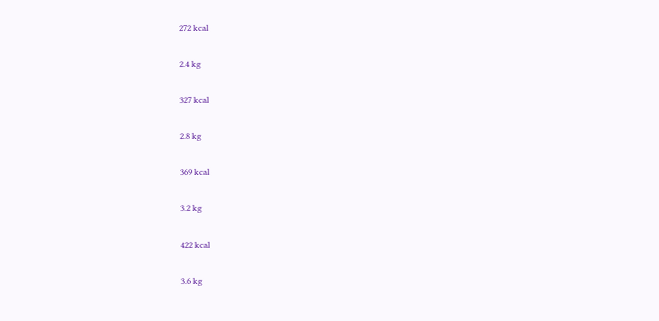272 kcal

2.4 kg

327 kcal

2.8 kg

369 kcal

3.2 kg

422 kcal

3.6 kg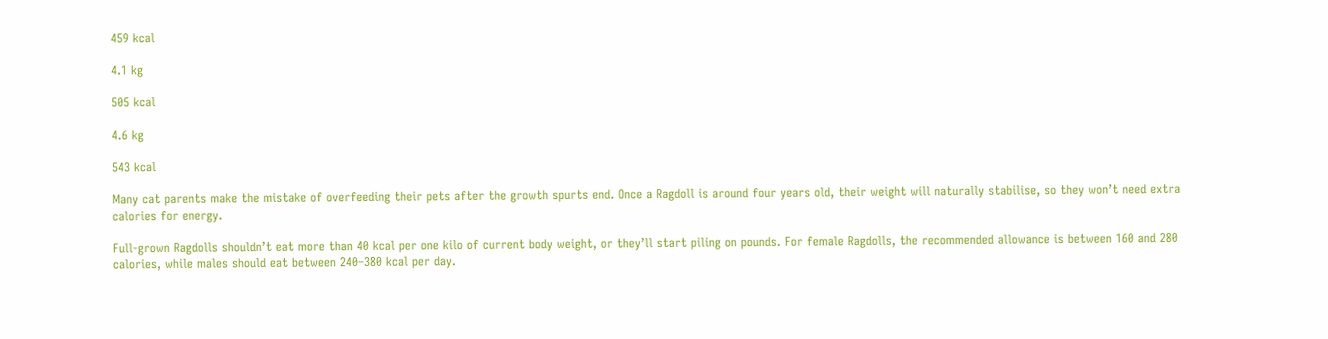459 kcal

4.1 kg

505 kcal

4.6 kg

543 kcal

Many cat parents make the mistake of overfeeding their pets after the growth spurts end. Once a Ragdoll is around four years old, their weight will naturally stabilise, so they won’t need extra calories for energy.

Full-grown Ragdolls shouldn’t eat more than 40 kcal per one kilo of current body weight, or they’ll start piling on pounds. For female Ragdolls, the recommended allowance is between 160 and 280 calories, while males should eat between 240–380 kcal per day.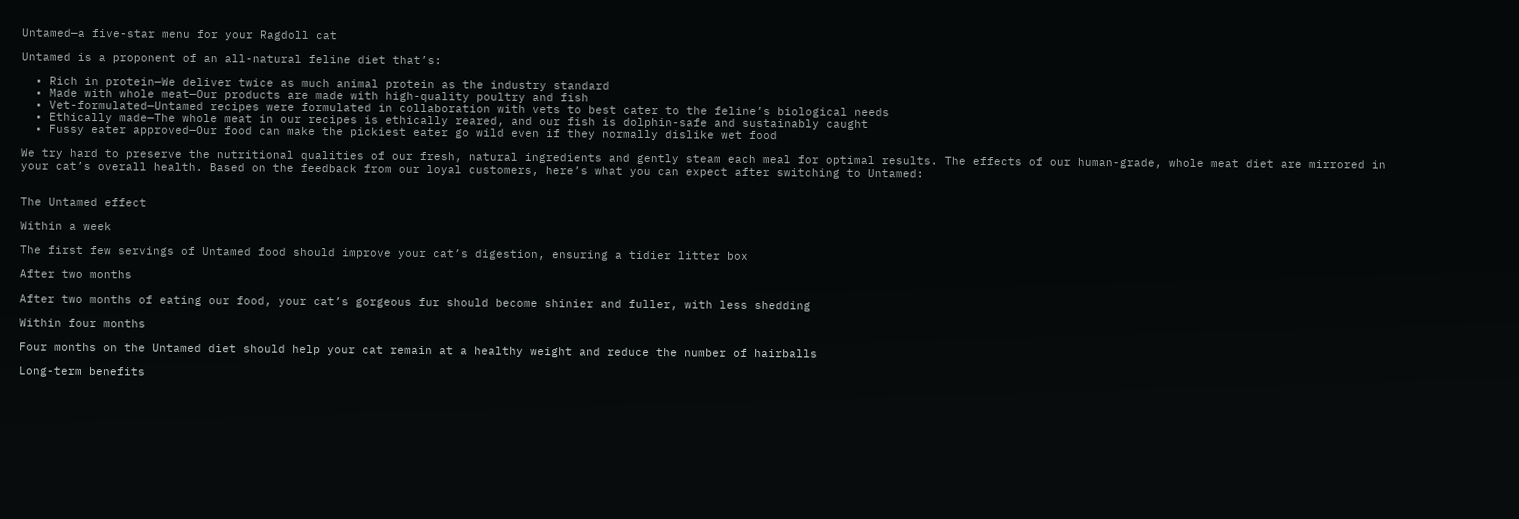Untamed—a five-star menu for your Ragdoll cat

Untamed is a proponent of an all-natural feline diet that’s:

  • Rich in protein—We deliver twice as much animal protein as the industry standard
  • Made with whole meat—Our products are made with high-quality poultry and fish
  • Vet-formulated—Untamed recipes were formulated in collaboration with vets to best cater to the feline’s biological needs
  • Ethically made—The whole meat in our recipes is ethically reared, and our fish is dolphin-safe and sustainably caught
  • Fussy eater approved—Our food can make the pickiest eater go wild even if they normally dislike wet food

We try hard to preserve the nutritional qualities of our fresh, natural ingredients and gently steam each meal for optimal results. The effects of our human-grade, whole meat diet are mirrored in your cat’s overall health. Based on the feedback from our loyal customers, here’s what you can expect after switching to Untamed:


The Untamed effect

Within a week

The first few servings of Untamed food should improve your cat’s digestion, ensuring a tidier litter box

After two months

After two months of eating our food, your cat’s gorgeous fur should become shinier and fuller, with less shedding

Within four months

Four months on the Untamed diet should help your cat remain at a healthy weight and reduce the number of hairballs

Long-term benefits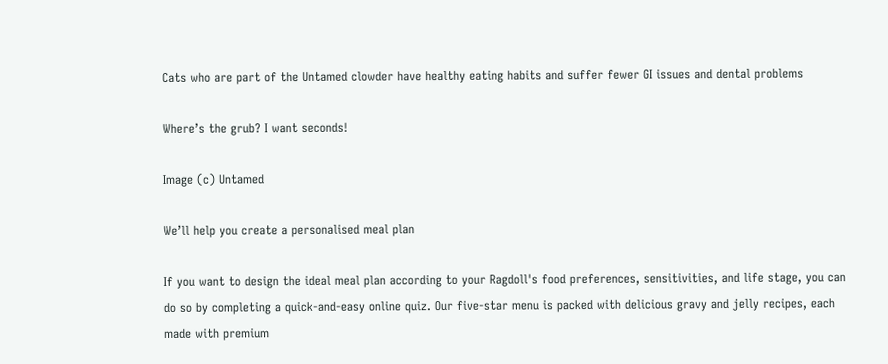Cats who are part of the Untamed clowder have healthy eating habits and suffer fewer GI issues and dental problems

Where’s the grub? I want seconds!

Image (c) Untamed

We’ll help you create a personalised meal plan

If you want to design the ideal meal plan according to your Ragdoll's food preferences, sensitivities, and life stage, you can do so by completing a quick-and-easy online quiz. Our five-star menu is packed with delicious gravy and jelly recipes, each made with premium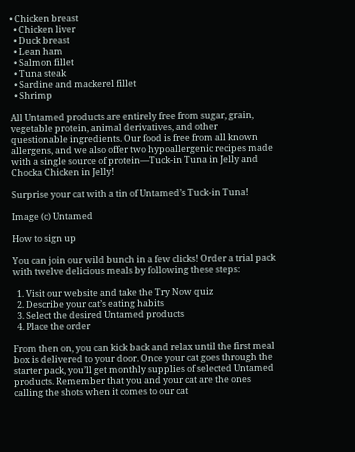• Chicken breast
  • Chicken liver
  • Duck breast
  • Lean ham
  • Salmon fillet
  • Tuna steak
  • Sardine and mackerel fillet
  • Shrimp

All Untamed products are entirely free from sugar, grain, vegetable protein, animal derivatives, and other questionable ingredients. Our food is free from all known allergens, and we also offer two hypoallergenic recipes made with a single source of protein—Tuck-in Tuna in Jelly and Chocka Chicken in Jelly!

Surprise your cat with a tin of Untamed’s Tuck-in Tuna!

Image (c) Untamed

How to sign up

You can join our wild bunch in a few clicks! Order a trial pack with twelve delicious meals by following these steps:

  1. Visit our website and take the Try Now quiz
  2. Describe your cat’s eating habits
  3. Select the desired Untamed products
  4. Place the order

From then on, you can kick back and relax until the first meal box is delivered to your door. Once your cat goes through the starter pack, you’ll get monthly supplies of selected Untamed products. Remember that you and your cat are the ones calling the shots when it comes to our cat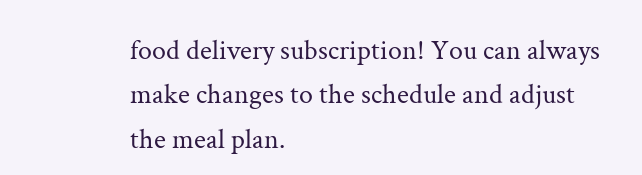food delivery subscription! You can always make changes to the schedule and adjust the meal plan.